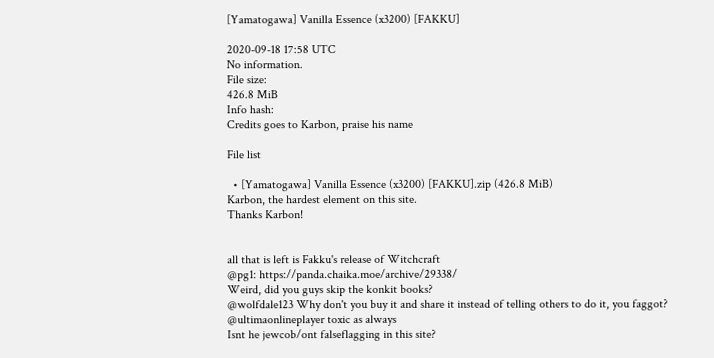[Yamatogawa] Vanilla Essence (x3200) [FAKKU]

2020-09-18 17:58 UTC
No information.
File size:
426.8 MiB
Info hash:
Credits goes to Karbon, praise his name

File list

  • [Yamatogawa] Vanilla Essence (x3200) [FAKKU].zip (426.8 MiB)
Karbon, the hardest element on this site.
Thanks Karbon!


all that is left is Fakku's release of Witchcraft
@pg1: https://panda.chaika.moe/archive/29338/
Weird, did you guys skip the konkit books?
@wolfdale123 Why don't you buy it and share it instead of telling others to do it, you faggot?
@ultimaonlineplayer toxic as always
Isnt he jewcob/ont falseflagging in this site?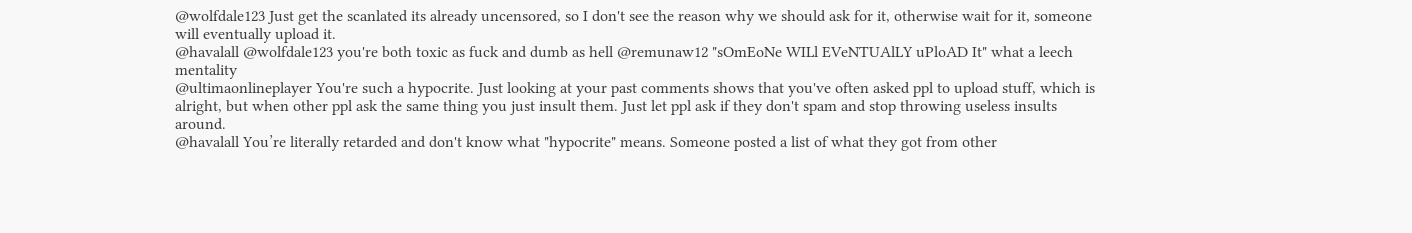@wolfdale123 Just get the scanlated its already uncensored, so I don't see the reason why we should ask for it, otherwise wait for it, someone will eventually upload it.
@havalall @wolfdale123 you're both toxic as fuck and dumb as hell @remunaw12 "sOmEoNe WILl EVeNTUAlLY uPloAD It" what a leech mentality
@ultimaonlineplayer You're such a hypocrite. Just looking at your past comments shows that you've often asked ppl to upload stuff, which is alright, but when other ppl ask the same thing you just insult them. Just let ppl ask if they don't spam and stop throwing useless insults around.
@havalall You’re literally retarded and don't know what "hypocrite" means. Someone posted a list of what they got from other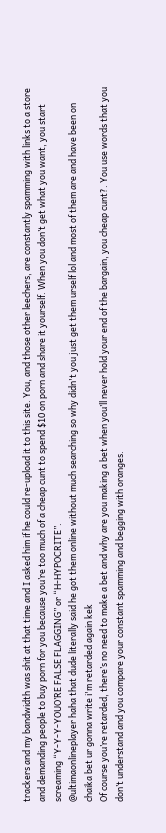trackers and my bandwidth was shit at that time and I asked him if he could re-upload it to this site. You, and those other leechers, are constantly spamming with links to a store and demanding people to buy porn for you because you’re too much of a cheap cunt to spend $10 on porn and share it yourself. When you don’t get what you want, you start screaming “Y-Y-Y-YOUO’RE FALSE FLAGGING” or “H-HYPOCRITE”.
@ultimaonlineplayer haha that dude literally said he got them online without much searching so why didn't you just get them urself lol and most of them are and have been on chaika bet ur gonna write i'm retarded again kek
Of course you’re retarded, there’s no need to make a bet and why are you making a bet when you’ll never hold your end of the bargain, you cheap cunt?. You use words that you don’t understand and you compare your constant spamming and begging with oranges.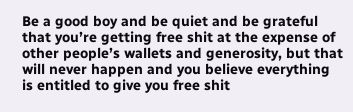Be a good boy and be quiet and be grateful that you’re getting free shit at the expense of other people’s wallets and generosity, but that will never happen and you believe everything is entitled to give you free shit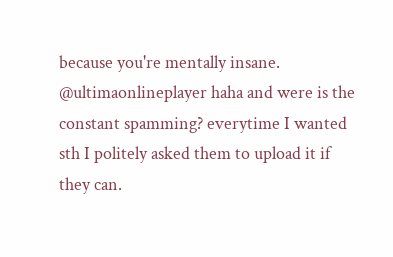because you're mentally insane.
@ultimaonlineplayer haha and were is the constant spamming? everytime I wanted sth I politely asked them to upload it if they can.